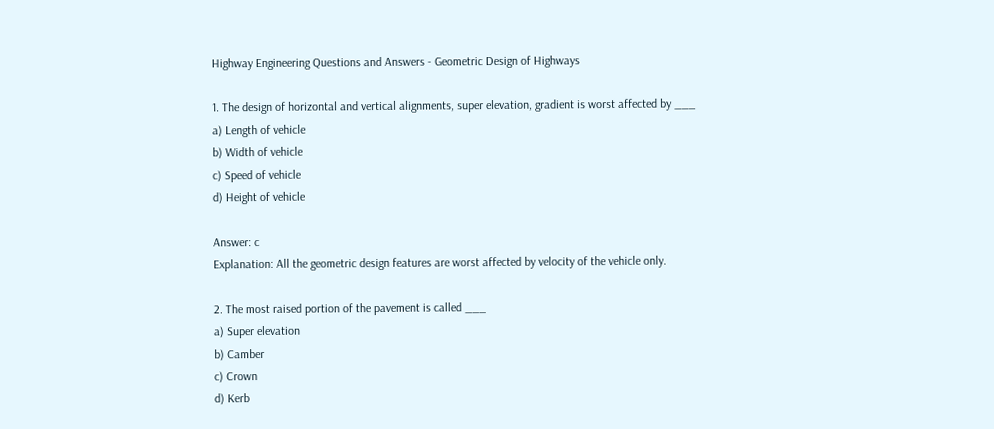Highway Engineering Questions and Answers - Geometric Design of Highways

1. The design of horizontal and vertical alignments, super elevation, gradient is worst affected by ___
a) Length of vehicle
b) Width of vehicle
c) Speed of vehicle
d) Height of vehicle

Answer: c
Explanation: All the geometric design features are worst affected by velocity of the vehicle only.

2. The most raised portion of the pavement is called ___
a) Super elevation
b) Camber
c) Crown
d) Kerb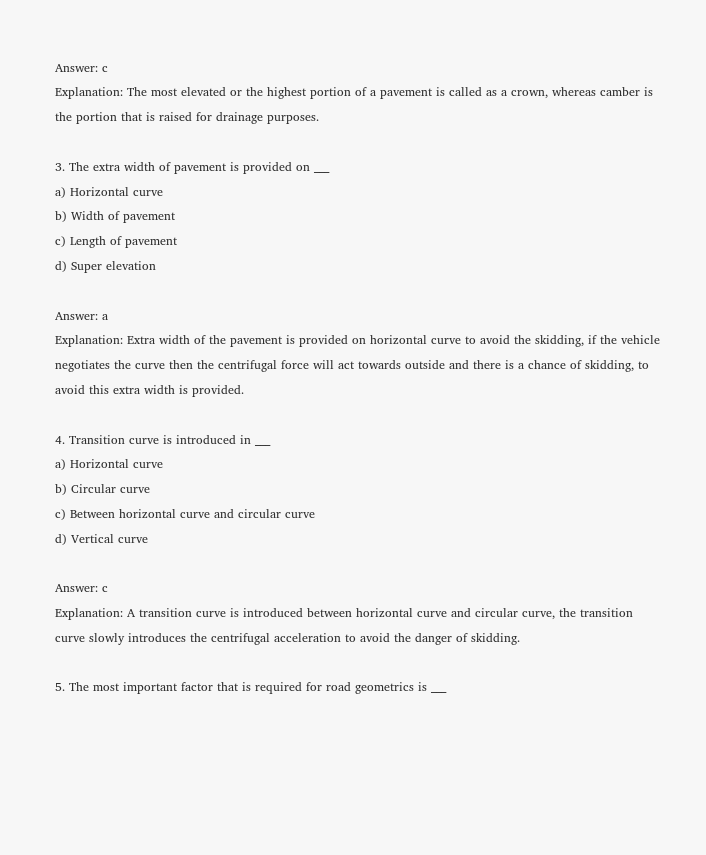Answer: c
Explanation: The most elevated or the highest portion of a pavement is called as a crown, whereas camber is the portion that is raised for drainage purposes.

3. The extra width of pavement is provided on ___
a) Horizontal curve
b) Width of pavement
c) Length of pavement
d) Super elevation

Answer: a
Explanation: Extra width of the pavement is provided on horizontal curve to avoid the skidding, if the vehicle negotiates the curve then the centrifugal force will act towards outside and there is a chance of skidding, to avoid this extra width is provided.

4. Transition curve is introduced in ___
a) Horizontal curve
b) Circular curve
c) Between horizontal curve and circular curve
d) Vertical curve

Answer: c
Explanation: A transition curve is introduced between horizontal curve and circular curve, the transition curve slowly introduces the centrifugal acceleration to avoid the danger of skidding.

5. The most important factor that is required for road geometrics is ___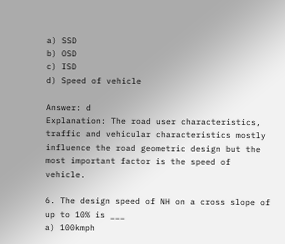a) SSD
b) OSD
c) ISD
d) Speed of vehicle

Answer: d
Explanation: The road user characteristics, traffic and vehicular characteristics mostly influence the road geometric design but the most important factor is the speed of vehicle.

6. The design speed of NH on a cross slope of up to 10% is ___
a) 100kmph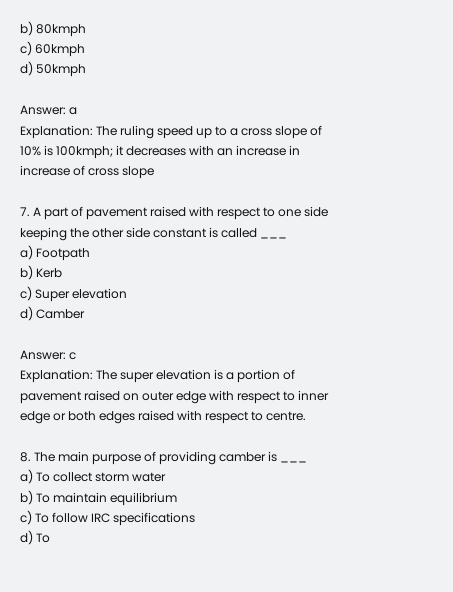b) 80kmph
c) 60kmph
d) 50kmph

Answer: a
Explanation: The ruling speed up to a cross slope of 10% is 100kmph; it decreases with an increase in increase of cross slope

7. A part of pavement raised with respect to one side keeping the other side constant is called ___
a) Footpath
b) Kerb
c) Super elevation
d) Camber

Answer: c
Explanation: The super elevation is a portion of pavement raised on outer edge with respect to inner edge or both edges raised with respect to centre.

8. The main purpose of providing camber is ___
a) To collect storm water
b) To maintain equilibrium
c) To follow IRC specifications
d) To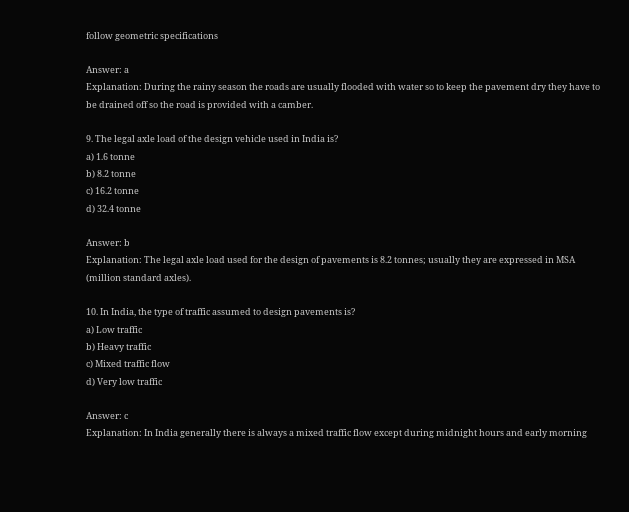follow geometric specifications

Answer: a
Explanation: During the rainy season the roads are usually flooded with water so to keep the pavement dry they have to be drained off so the road is provided with a camber.

9. The legal axle load of the design vehicle used in India is?
a) 1.6 tonne
b) 8.2 tonne
c) 16.2 tonne
d) 32.4 tonne

Answer: b
Explanation: The legal axle load used for the design of pavements is 8.2 tonnes; usually they are expressed in MSA (million standard axles).

10. In India, the type of traffic assumed to design pavements is?
a) Low traffic
b) Heavy traffic
c) Mixed traffic flow
d) Very low traffic

Answer: c
Explanation: In India generally there is always a mixed traffic flow except during midnight hours and early morning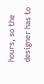hours, so the designer has to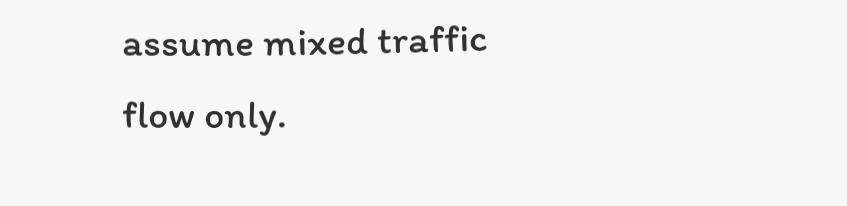assume mixed traffic flow only.